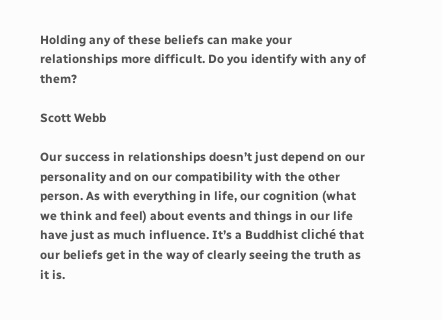Holding any of these beliefs can make your relationships more difficult. Do you identify with any of them?

Scott Webb

Our success in relationships doesn’t just depend on our personality and on our compatibility with the other person. As with everything in life, our cognition (what we think and feel) about events and things in our life have just as much influence. It’s a Buddhist cliché that our beliefs get in the way of clearly seeing the truth as it is.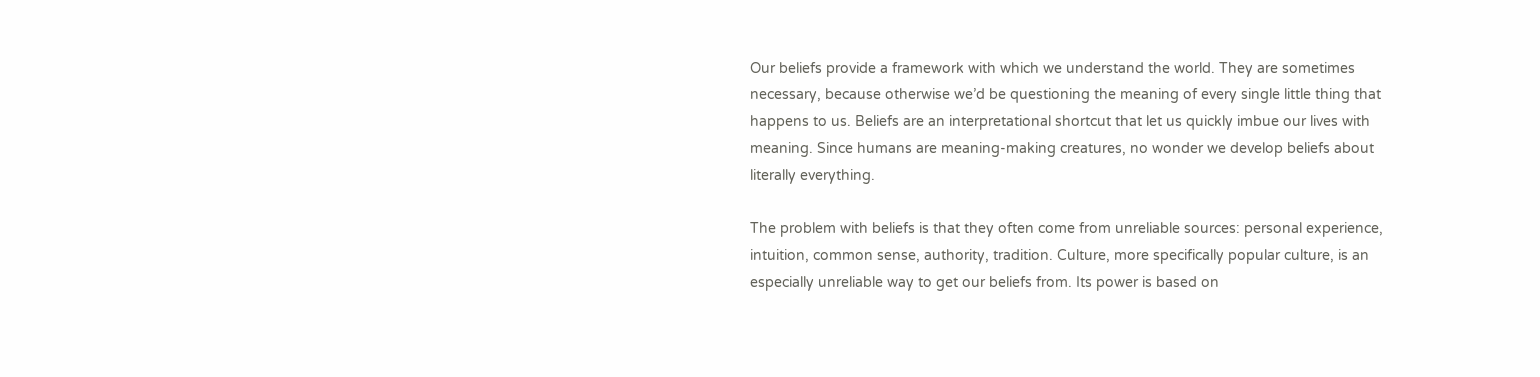Our beliefs provide a framework with which we understand the world. They are sometimes necessary, because otherwise we’d be questioning the meaning of every single little thing that happens to us. Beliefs are an interpretational shortcut that let us quickly imbue our lives with meaning. Since humans are meaning-making creatures, no wonder we develop beliefs about literally everything.

The problem with beliefs is that they often come from unreliable sources: personal experience, intuition, common sense, authority, tradition. Culture, more specifically popular culture, is an especially unreliable way to get our beliefs from. Its power is based on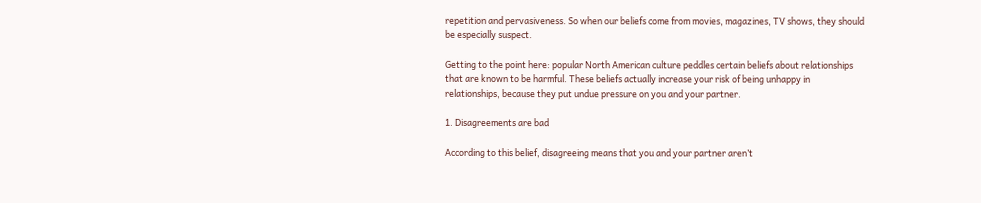repetition and pervasiveness. So when our beliefs come from movies, magazines, TV shows, they should be especially suspect.

Getting to the point here: popular North American culture peddles certain beliefs about relationships that are known to be harmful. These beliefs actually increase your risk of being unhappy in relationships, because they put undue pressure on you and your partner.

1. Disagreements are bad

According to this belief, disagreeing means that you and your partner aren’t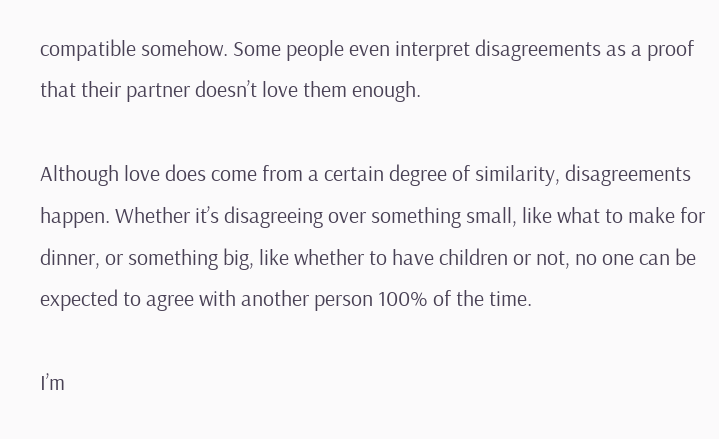compatible somehow. Some people even interpret disagreements as a proof that their partner doesn’t love them enough.

Although love does come from a certain degree of similarity, disagreements happen. Whether it’s disagreeing over something small, like what to make for dinner, or something big, like whether to have children or not, no one can be expected to agree with another person 100% of the time.

I’m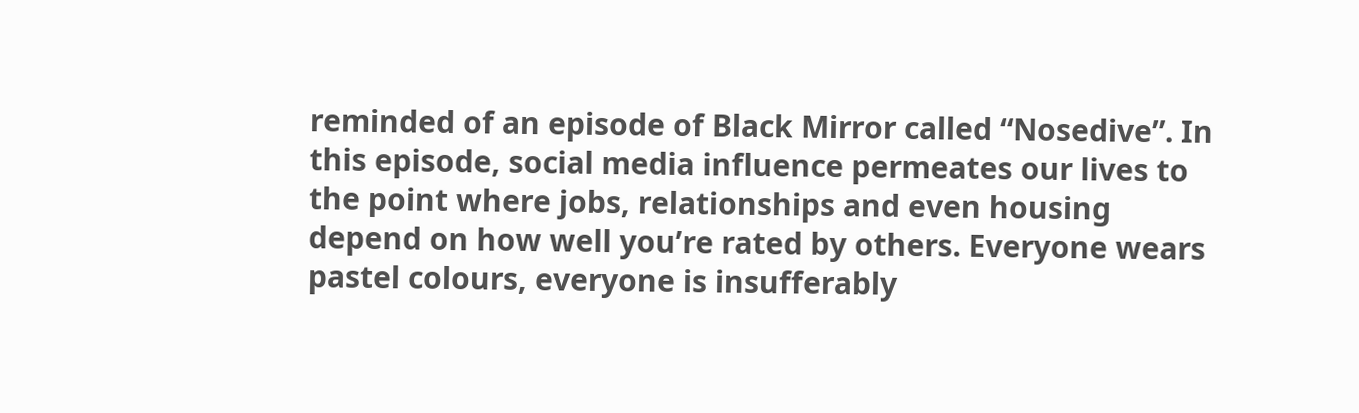reminded of an episode of Black Mirror called “Nosedive”. In this episode, social media influence permeates our lives to the point where jobs, relationships and even housing depend on how well you’re rated by others. Everyone wears pastel colours, everyone is insufferably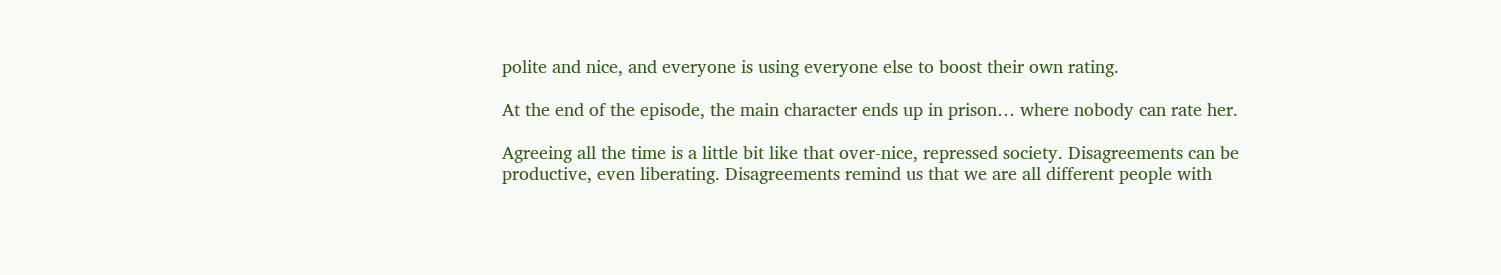polite and nice, and everyone is using everyone else to boost their own rating.

At the end of the episode, the main character ends up in prison… where nobody can rate her.

Agreeing all the time is a little bit like that over-nice, repressed society. Disagreements can be productive, even liberating. Disagreements remind us that we are all different people with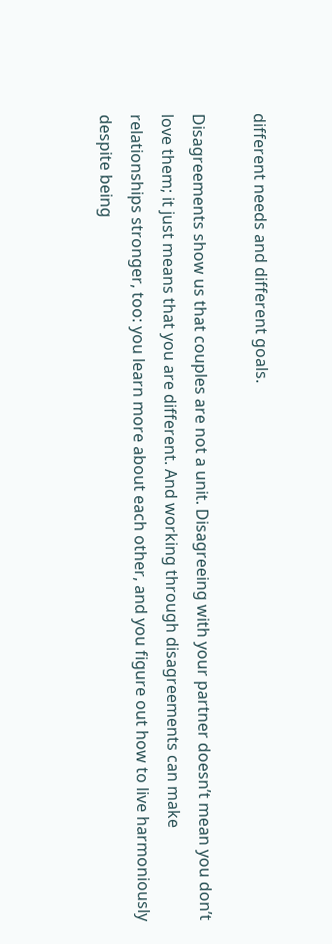different needs and different goals.

Disagreements show us that couples are not a unit. Disagreeing with your partner doesn’t mean you don’t love them; it just means that you are different. And working through disagreements can make relationships stronger, too: you learn more about each other, and you figure out how to live harmoniously despite being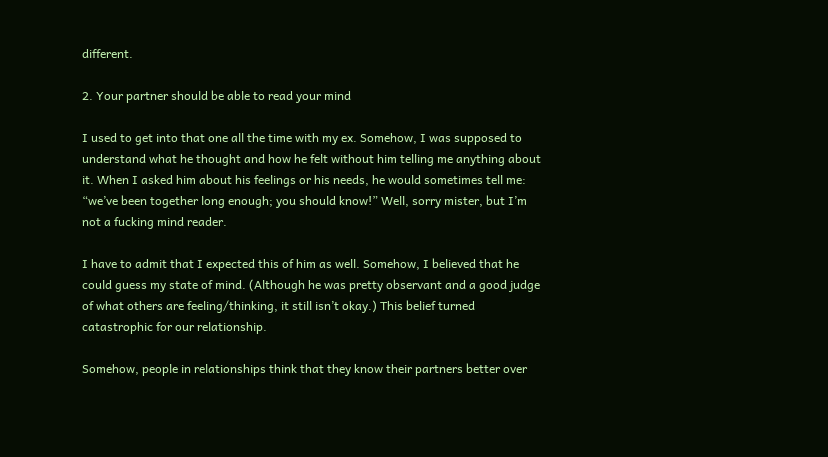different.

2. Your partner should be able to read your mind

I used to get into that one all the time with my ex. Somehow, I was supposed to understand what he thought and how he felt without him telling me anything about it. When I asked him about his feelings or his needs, he would sometimes tell me: “we’ve been together long enough; you should know!” Well, sorry mister, but I’m not a fucking mind reader.

I have to admit that I expected this of him as well. Somehow, I believed that he could guess my state of mind. (Although he was pretty observant and a good judge of what others are feeling/thinking, it still isn’t okay.) This belief turned catastrophic for our relationship.

Somehow, people in relationships think that they know their partners better over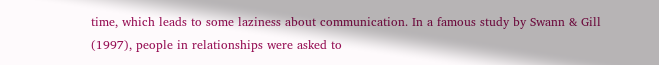time, which leads to some laziness about communication. In a famous study by Swann & Gill (1997), people in relationships were asked to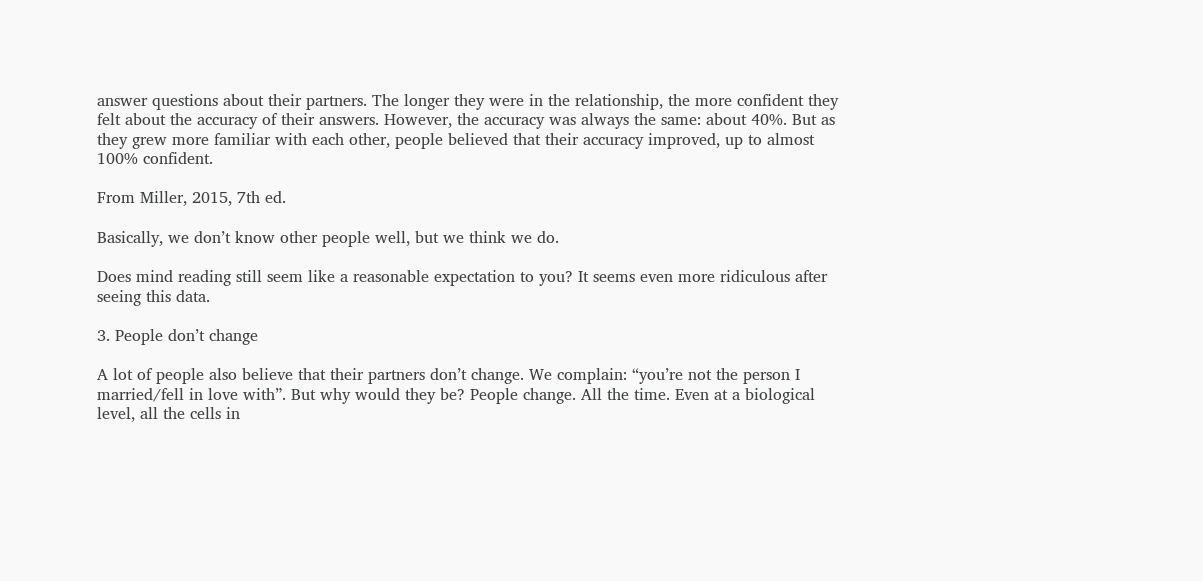answer questions about their partners. The longer they were in the relationship, the more confident they felt about the accuracy of their answers. However, the accuracy was always the same: about 40%. But as they grew more familiar with each other, people believed that their accuracy improved, up to almost 100% confident.

From Miller, 2015, 7th ed.

Basically, we don’t know other people well, but we think we do.

Does mind reading still seem like a reasonable expectation to you? It seems even more ridiculous after seeing this data.

3. People don’t change

A lot of people also believe that their partners don’t change. We complain: “you’re not the person I married/fell in love with”. But why would they be? People change. All the time. Even at a biological level, all the cells in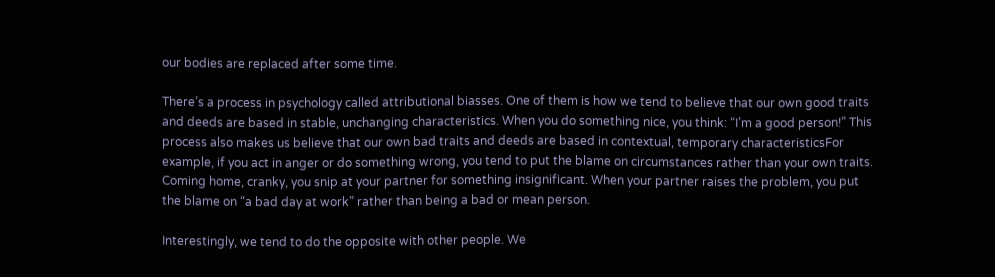our bodies are replaced after some time.

There’s a process in psychology called attributional biasses. One of them is how we tend to believe that our own good traits and deeds are based in stable, unchanging characteristics. When you do something nice, you think: “I’m a good person!” This process also makes us believe that our own bad traits and deeds are based in contextual, temporary characteristicsFor example, if you act in anger or do something wrong, you tend to put the blame on circumstances rather than your own traits. Coming home, cranky, you snip at your partner for something insignificant. When your partner raises the problem, you put the blame on “a bad day at work” rather than being a bad or mean person.

Interestingly, we tend to do the opposite with other people. We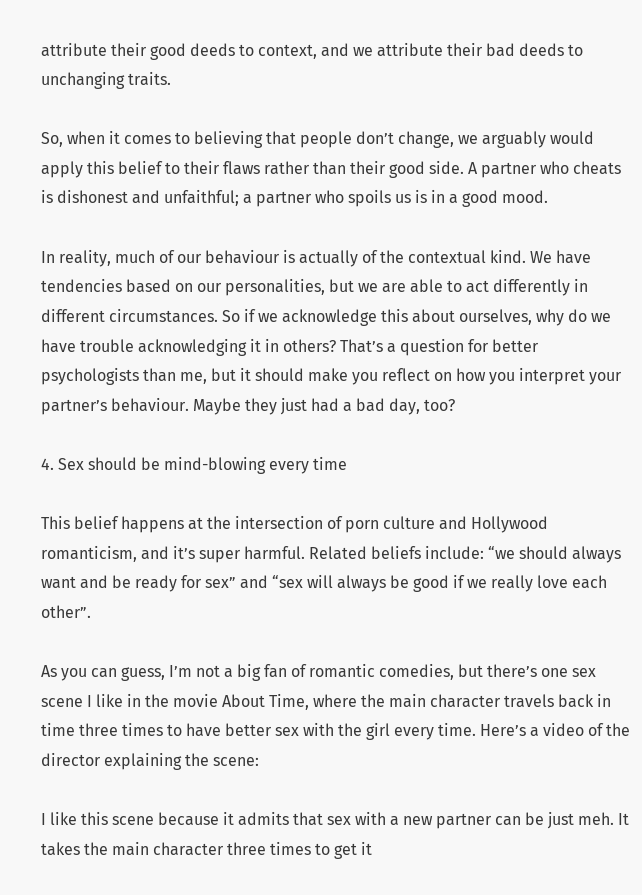attribute their good deeds to context, and we attribute their bad deeds to unchanging traits.

So, when it comes to believing that people don’t change, we arguably would apply this belief to their flaws rather than their good side. A partner who cheats is dishonest and unfaithful; a partner who spoils us is in a good mood.

In reality, much of our behaviour is actually of the contextual kind. We have tendencies based on our personalities, but we are able to act differently in different circumstances. So if we acknowledge this about ourselves, why do we have trouble acknowledging it in others? That’s a question for better psychologists than me, but it should make you reflect on how you interpret your partner’s behaviour. Maybe they just had a bad day, too?

4. Sex should be mind-blowing every time

This belief happens at the intersection of porn culture and Hollywood romanticism, and it’s super harmful. Related beliefs include: “we should always want and be ready for sex” and “sex will always be good if we really love each other”.

As you can guess, I’m not a big fan of romantic comedies, but there’s one sex scene I like in the movie About Time, where the main character travels back in time three times to have better sex with the girl every time. Here’s a video of the director explaining the scene:

I like this scene because it admits that sex with a new partner can be just meh. It takes the main character three times to get it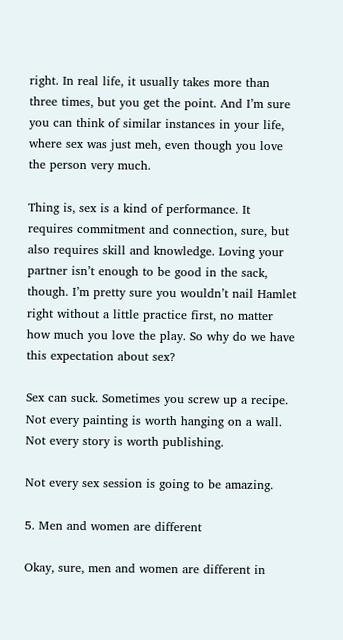right. In real life, it usually takes more than three times, but you get the point. And I’m sure you can think of similar instances in your life, where sex was just meh, even though you love the person very much.

Thing is, sex is a kind of performance. It requires commitment and connection, sure, but also requires skill and knowledge. Loving your partner isn’t enough to be good in the sack, though. I’m pretty sure you wouldn’t nail Hamlet right without a little practice first, no matter how much you love the play. So why do we have this expectation about sex?

Sex can suck. Sometimes you screw up a recipe. Not every painting is worth hanging on a wall. Not every story is worth publishing.

Not every sex session is going to be amazing.

5. Men and women are different

Okay, sure, men and women are different in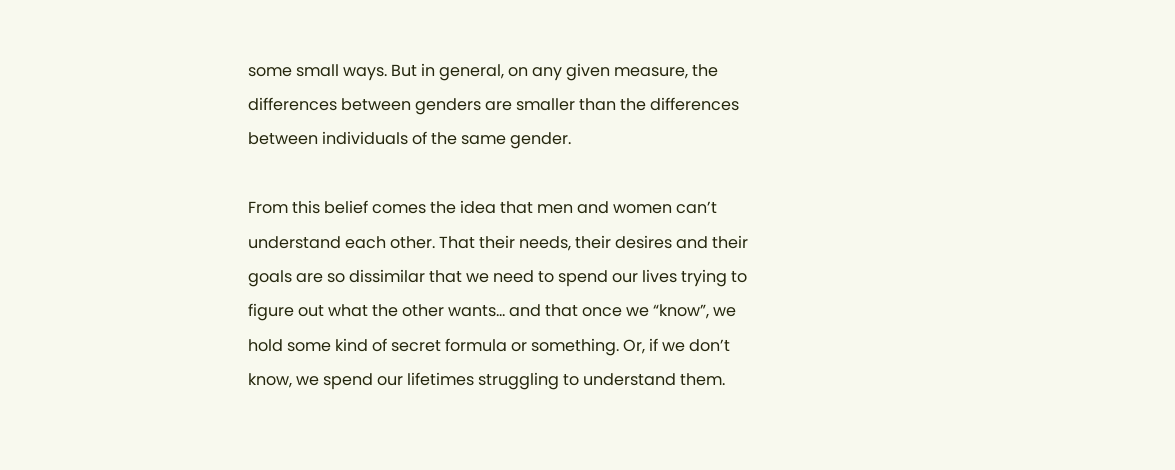some small ways. But in general, on any given measure, the differences between genders are smaller than the differences between individuals of the same gender.

From this belief comes the idea that men and women can’t understand each other. That their needs, their desires and their goals are so dissimilar that we need to spend our lives trying to figure out what the other wants… and that once we “know”, we hold some kind of secret formula or something. Or, if we don’t know, we spend our lifetimes struggling to understand them.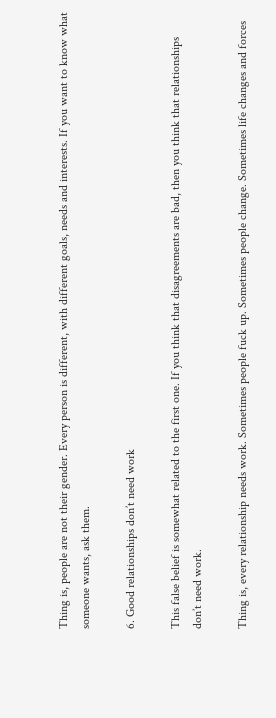Thing is, people are not their gender. Every person is different, with different goals, needs and interests. If you want to know what someone wants, ask them.

6. Good relationships don’t need work

This false belief is somewhat related to the first one. If you think that disagreements are bad, then you think that relationships don’t need work.

Thing is, every relationship needs work. Sometimes people fuck up. Sometimes people change. Sometimes life changes and forces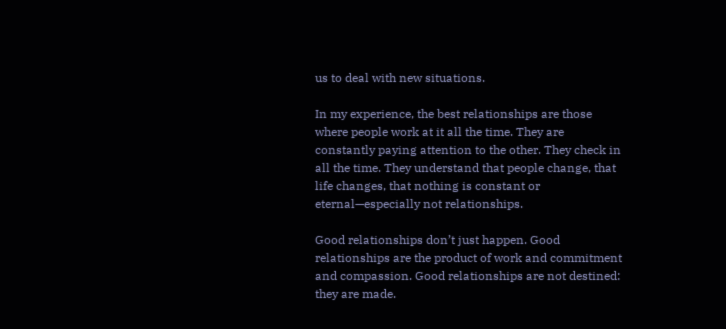us to deal with new situations.

In my experience, the best relationships are those where people work at it all the time. They are constantly paying attention to the other. They check in all the time. They understand that people change, that life changes, that nothing is constant or eternal—especially not relationships.

Good relationships don’t just happen. Good relationships are the product of work and commitment and compassion. Good relationships are not destined: they are made.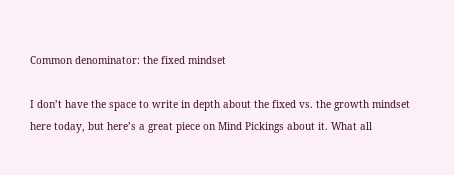Common denominator: the fixed mindset

I don’t have the space to write in depth about the fixed vs. the growth mindset here today, but here’s a great piece on Mind Pickings about it. What all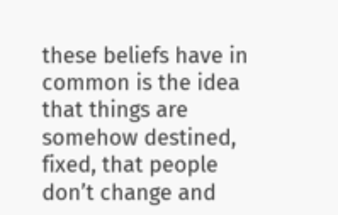these beliefs have in common is the idea that things are somehow destined, fixed, that people don’t change and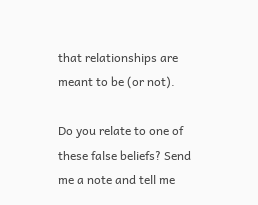that relationships are meant to be (or not).

Do you relate to one of these false beliefs? Send me a note and tell me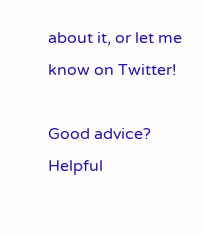about it, or let me know on Twitter!

Good advice? Helpful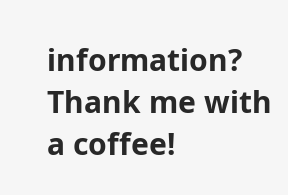information? Thank me with a coffee!